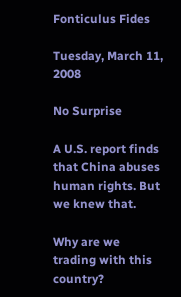Fonticulus Fides

Tuesday, March 11, 2008

No Surprise

A U.S. report finds that China abuses human rights. But we knew that.

Why are we trading with this country?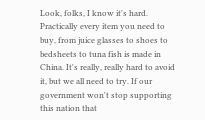Look, folks, I know it's hard. Practically every item you need to buy, from juice glasses to shoes to bedsheets to tuna fish is made in China. It's really, really hard to avoid it, but we all need to try. If our government won't stop supporting this nation that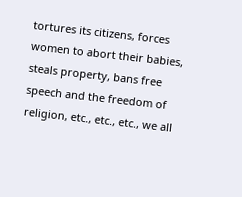tortures its citizens, forces women to abort their babies, steals property, bans free speech and the freedom of religion, etc., etc., etc., we all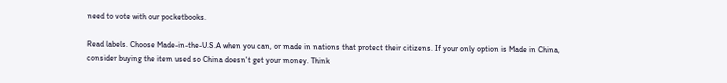need to vote with our pocketbooks.

Read labels. Choose Made-in-the-U.S.A when you can, or made in nations that protect their citizens. If your only option is Made in China, consider buying the item used so China doesn't get your money. Think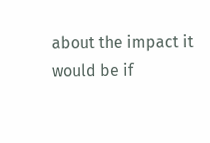about the impact it would be if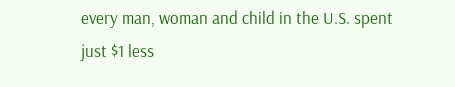every man, woman and child in the U.S. spent just $1 less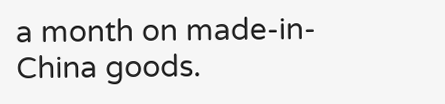a month on made-in-China goods.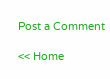Post a Comment

<< Home